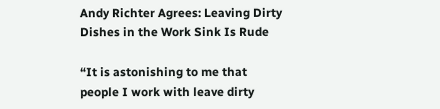Andy Richter Agrees: Leaving Dirty Dishes in the Work Sink Is Rude

“It is astonishing to me that people I work with leave dirty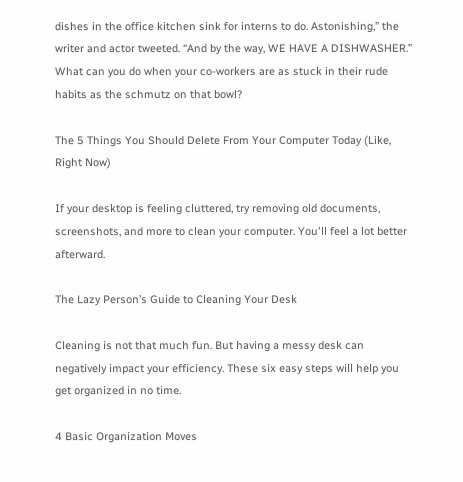dishes in the office kitchen sink for interns to do. Astonishing,” the writer and actor tweeted. “And by the way, WE HAVE A DISHWASHER.” What can you do when your co-workers are as stuck in their rude habits as the schmutz on that bowl?

The 5 Things You Should Delete From Your Computer Today (Like, Right Now)

If your desktop is feeling cluttered, try removing old documents, screenshots, and more to clean your computer. You'll feel a lot better afterward.

The Lazy Person’s Guide to Cleaning Your Desk

Cleaning is not that much fun. But having a messy desk can negatively impact your efficiency. These six easy steps will help you get organized in no time.

4 Basic Organization Moves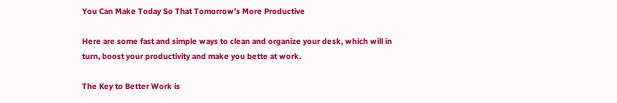You Can Make Today So That Tomorrow’s More Productive

Here are some fast and simple ways to clean and organize your desk, which will in turn, boost your productivity and make you bette at work.

The Key to Better Work is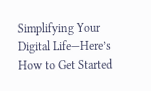Simplifying Your Digital Life—Here’s How to Get Started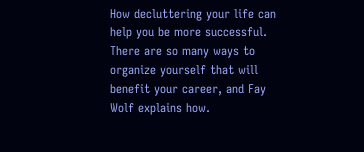How decluttering your life can help you be more successful. There are so many ways to organize yourself that will benefit your career, and Fay Wolf explains how.